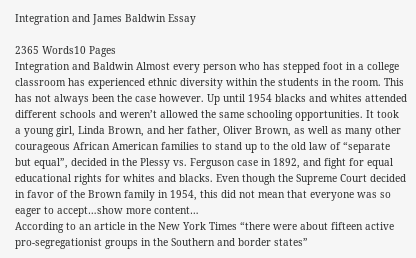Integration and James Baldwin Essay

2365 Words10 Pages
Integration and Baldwin Almost every person who has stepped foot in a college classroom has experienced ethnic diversity within the students in the room. This has not always been the case however. Up until 1954 blacks and whites attended different schools and weren’t allowed the same schooling opportunities. It took a young girl, Linda Brown, and her father, Oliver Brown, as well as many other courageous African American families to stand up to the old law of “separate but equal”, decided in the Plessy vs. Ferguson case in 1892, and fight for equal educational rights for whites and blacks. Even though the Supreme Court decided in favor of the Brown family in 1954, this did not mean that everyone was so eager to accept…show more content…
According to an article in the New York Times “there were about fifteen active pro-segregationist groups in the Southern and border states”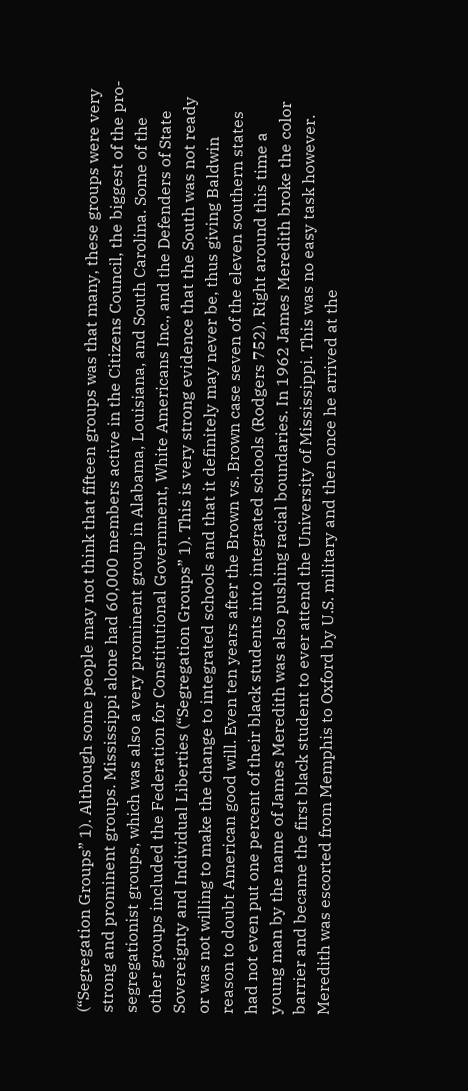(“Segregation Groups” 1). Although some people may not think that fifteen groups was that many, these groups were very strong and prominent groups. Mississippi alone had 60,000 members active in the Citizens Council, the biggest of the pro-segregationist groups, which was also a very prominent group in Alabama, Louisiana, and South Carolina. Some of the other groups included the Federation for Constitutional Government, White Americans Inc., and the Defenders of State Sovereignty and Individual Liberties (“Segregation Groups” 1). This is very strong evidence that the South was not ready or was not willing to make the change to integrated schools and that it definitely may never be, thus giving Baldwin reason to doubt American good will. Even ten years after the Brown vs. Brown case seven of the eleven southern states had not even put one percent of their black students into integrated schools (Rodgers 752). Right around this time a young man by the name of James Meredith was also pushing racial boundaries. In 1962 James Meredith broke the color barrier and became the first black student to ever attend the University of Mississippi. This was no easy task however. Meredith was escorted from Memphis to Oxford by U.S. military and then once he arrived at the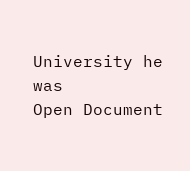University he was
Open Document